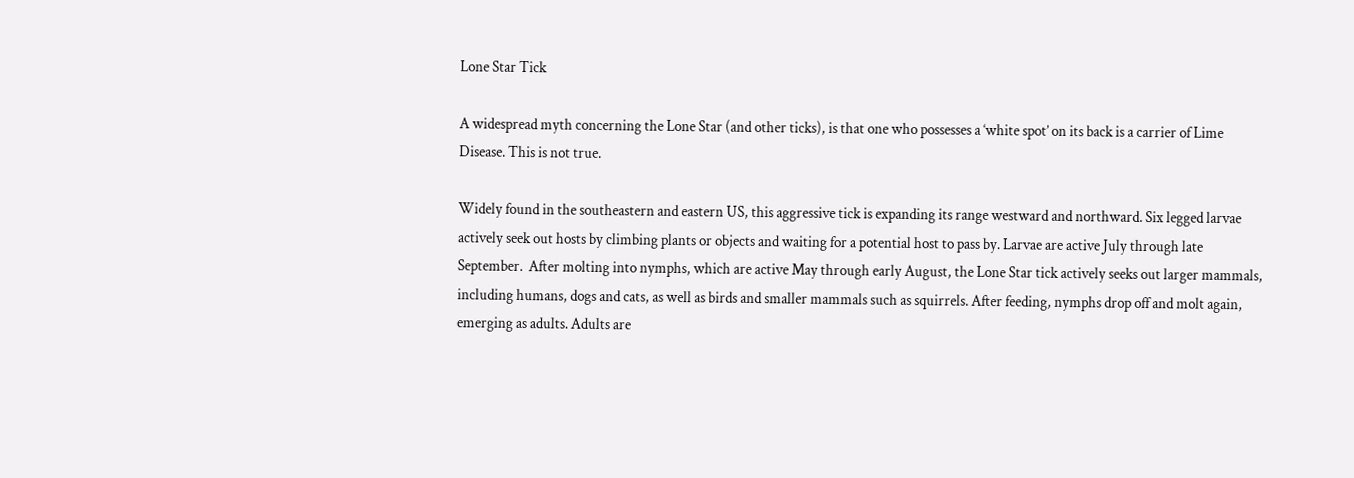Lone Star Tick

A widespread myth concerning the Lone Star (and other ticks), is that one who possesses a ‘white spot’ on its back is a carrier of Lime Disease. This is not true.

Widely found in the southeastern and eastern US, this aggressive tick is expanding its range westward and northward. Six legged larvae actively seek out hosts by climbing plants or objects and waiting for a potential host to pass by. Larvae are active July through late September.  After molting into nymphs, which are active May through early August, the Lone Star tick actively seeks out larger mammals, including humans, dogs and cats, as well as birds and smaller mammals such as squirrels. After feeding, nymphs drop off and molt again, emerging as adults. Adults are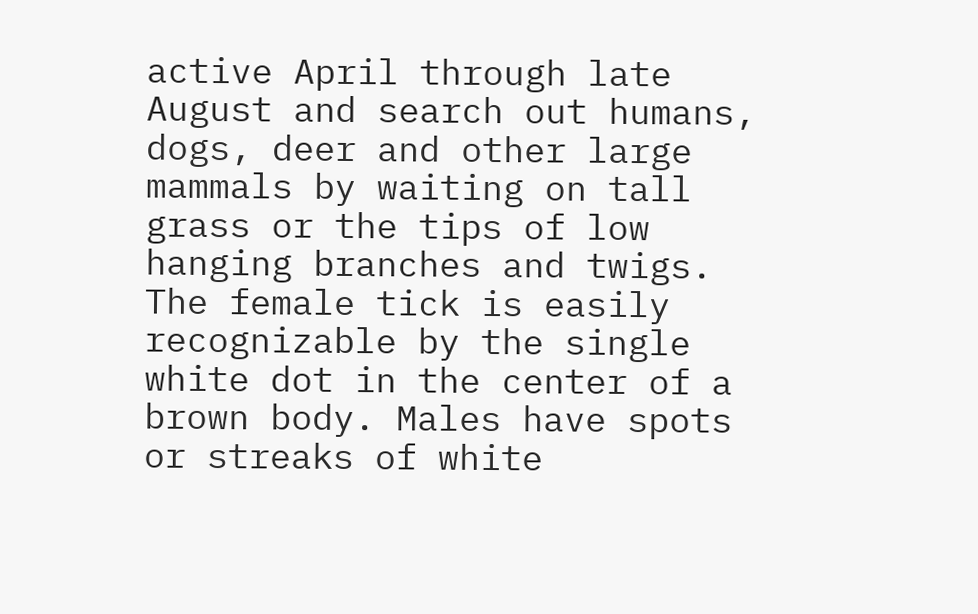active April through late August and search out humans, dogs, deer and other large mammals by waiting on tall grass or the tips of low hanging branches and twigs. The female tick is easily recognizable by the single white dot in the center of a brown body. Males have spots or streaks of white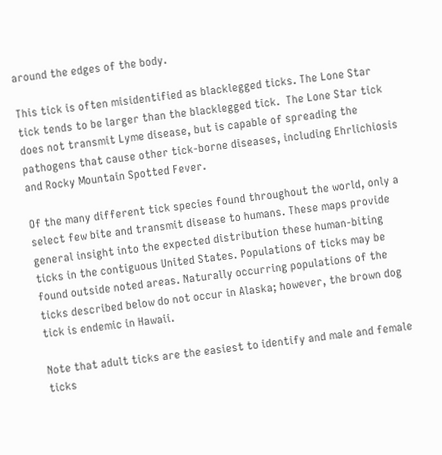around the edges of the body.

This tick is often misidentified as blacklegged ticks. The Lone Star tick tends to be larger than the blacklegged tick.  The Lone Star tick does not transmit Lyme disease, but is capable of spreading the pathogens that cause other tick-borne diseases, including Ehrlichiosis and Rocky Mountain Spotted Fever.

Of the many different tick species found throughout the world, only a select few bite and transmit disease to humans. These maps provide general insight into the expected distribution these human-biting ticks in the contiguous United States. Populations of ticks may be found outside noted areas. Naturally occurring populations of the ticks described below do not occur in Alaska; however, the brown dog tick is endemic in Hawaii.

Note that adult ticks are the easiest to identify and male and female ticks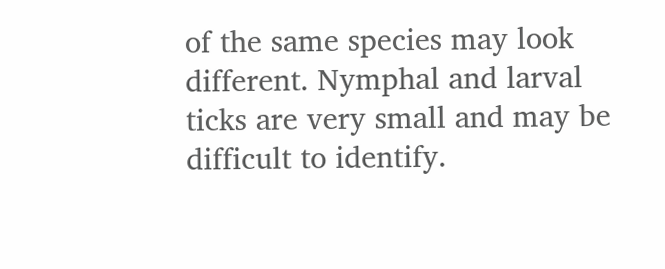of the same species may look different. Nymphal and larval ticks are very small and may be difficult to identify.